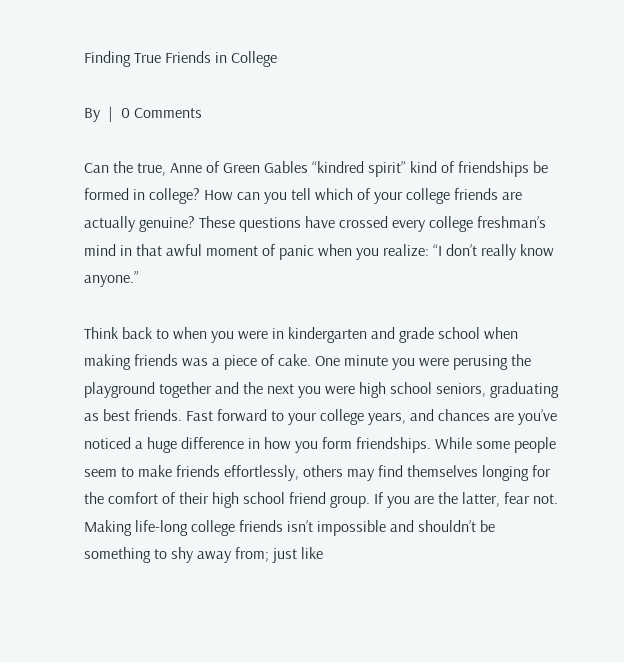Finding True Friends in College

By  |  0 Comments

Can the true, Anne of Green Gables “kindred spirit” kind of friendships be formed in college? How can you tell which of your college friends are actually genuine? These questions have crossed every college freshman’s mind in that awful moment of panic when you realize: “I don’t really know anyone.”

Think back to when you were in kindergarten and grade school when making friends was a piece of cake. One minute you were perusing the playground together and the next you were high school seniors, graduating as best friends. Fast forward to your college years, and chances are you’ve noticed a huge difference in how you form friendships. While some people seem to make friends effortlessly, others may find themselves longing for the comfort of their high school friend group. If you are the latter, fear not. Making life-long college friends isn’t impossible and shouldn’t be something to shy away from; just like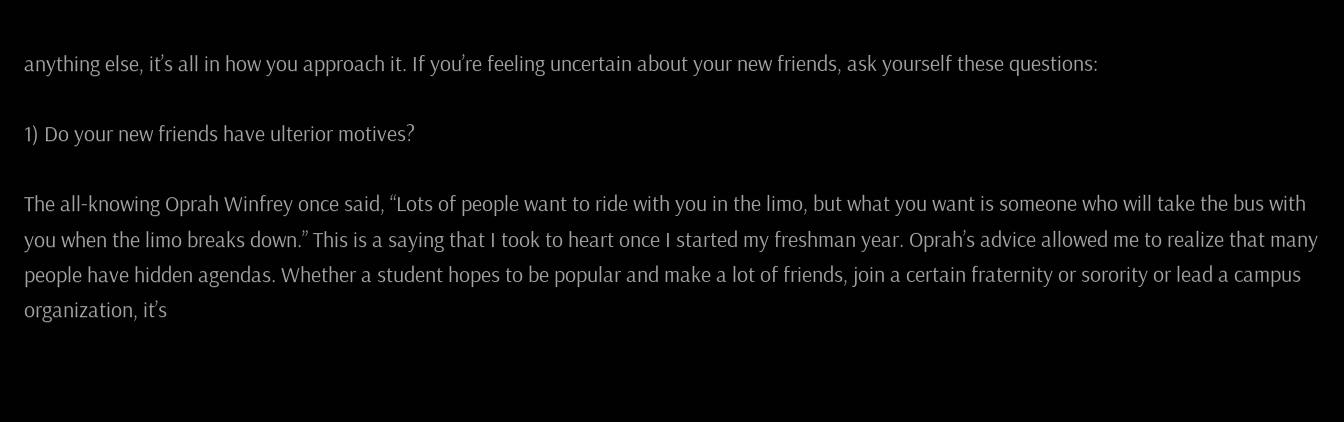anything else, it’s all in how you approach it. If you’re feeling uncertain about your new friends, ask yourself these questions:

1) Do your new friends have ulterior motives?

The all-knowing Oprah Winfrey once said, “Lots of people want to ride with you in the limo, but what you want is someone who will take the bus with you when the limo breaks down.” This is a saying that I took to heart once I started my freshman year. Oprah’s advice allowed me to realize that many people have hidden agendas. Whether a student hopes to be popular and make a lot of friends, join a certain fraternity or sorority or lead a campus organization, it’s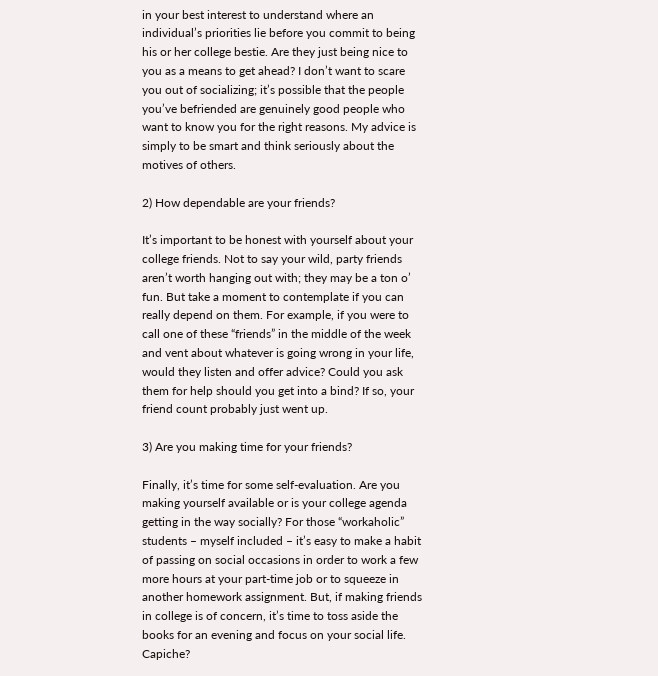in your best interest to understand where an individual’s priorities lie before you commit to being his or her college bestie. Are they just being nice to you as a means to get ahead? I don’t want to scare you out of socializing; it’s possible that the people you’ve befriended are genuinely good people who want to know you for the right reasons. My advice is simply to be smart and think seriously about the motives of others.

2) How dependable are your friends?

It’s important to be honest with yourself about your college friends. Not to say your wild, party friends aren’t worth hanging out with; they may be a ton o’ fun. But take a moment to contemplate if you can really depend on them. For example, if you were to call one of these “friends” in the middle of the week and vent about whatever is going wrong in your life, would they listen and offer advice? Could you ask them for help should you get into a bind? If so, your friend count probably just went up.

3) Are you making time for your friends?

Finally, it’s time for some self-evaluation. Are you making yourself available or is your college agenda getting in the way socially? For those “workaholic” students – myself included – it’s easy to make a habit of passing on social occasions in order to work a few more hours at your part-time job or to squeeze in another homework assignment. But, if making friends in college is of concern, it’s time to toss aside the books for an evening and focus on your social life. Capiche?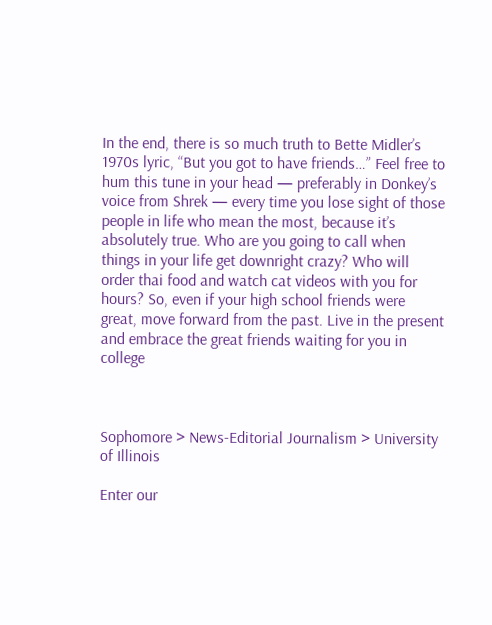In the end, there is so much truth to Bette Midler’s 1970s lyric, “But you got to have friends…” Feel free to hum this tune in your head — preferably in Donkey’s voice from Shrek — every time you lose sight of those people in life who mean the most, because it’s absolutely true. Who are you going to call when things in your life get downright crazy? Who will order thai food and watch cat videos with you for hours? So, even if your high school friends were great, move forward from the past. Live in the present and embrace the great friends waiting for you in college



Sophomore > News-Editorial Journalism > University of Illinois

Enter our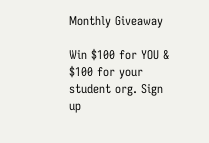Monthly Giveaway

Win $100 for YOU & $100 for your student org. Sign up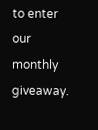to enter our monthly giveaway.